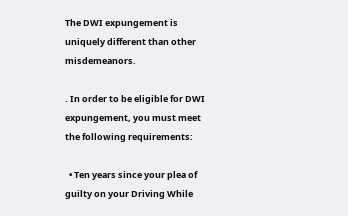The DWI expungement is uniquely different than other misdemeanors.

. In order to be eligible for DWI expungement, you must meet the following requirements:

  • Ten years since your plea of guilty on your Driving While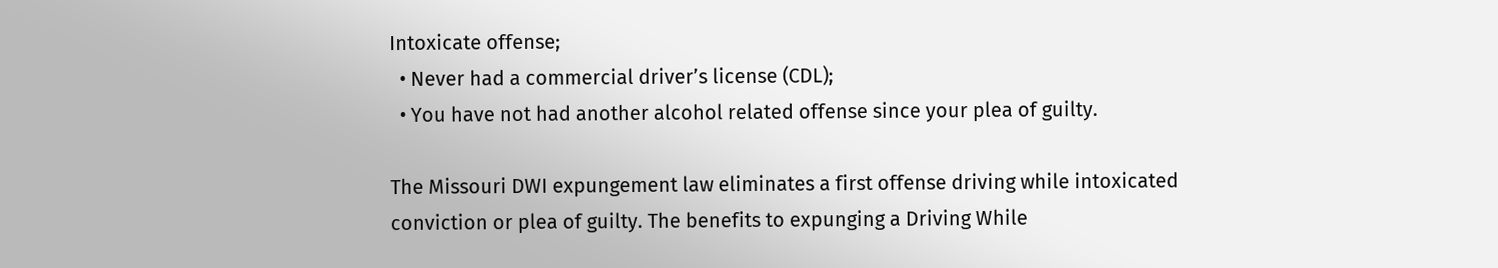Intoxicate offense;
  • Never had a commercial driver’s license (CDL);
  • You have not had another alcohol related offense since your plea of guilty.

The Missouri DWI expungement law eliminates a first offense driving while intoxicated conviction or plea of guilty. The benefits to expunging a Driving While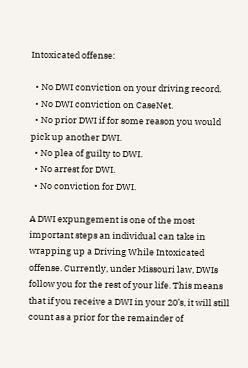Intoxicated offense:

  • No DWI conviction on your driving record.
  • No DWI conviction on CaseNet.
  • No prior DWI if for some reason you would pick up another DWI.
  • No plea of guilty to DWI.
  • No arrest for DWI.
  • No conviction for DWI.

A DWI expungement is one of the most important steps an individual can take in wrapping up a Driving While Intoxicated offense. Currently, under Missouri law, DWIs follow you for the rest of your life. This means that if you receive a DWI in your 20’s, it will still count as a prior for the remainder of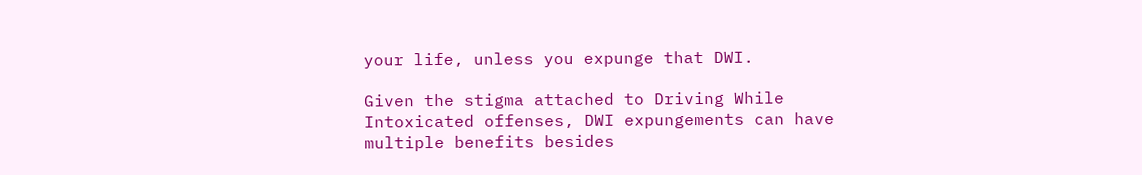your life, unless you expunge that DWI.

Given the stigma attached to Driving While Intoxicated offenses, DWI expungements can have multiple benefits besides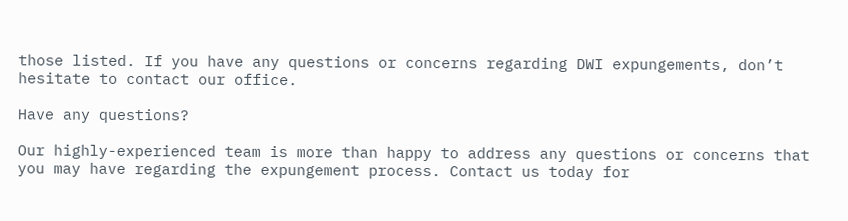those listed. If you have any questions or concerns regarding DWI expungements, don’t hesitate to contact our office.

Have any questions?

Our highly-experienced team is more than happy to address any questions or concerns that you may have regarding the expungement process. Contact us today for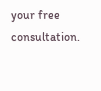your free consultation.